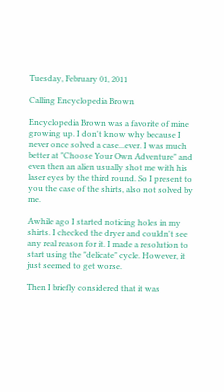Tuesday, February 01, 2011

Calling Encyclopedia Brown

Encyclopedia Brown was a favorite of mine growing up. I don't know why because I never once solved a case...ever. I was much better at "Choose Your Own Adventure" and even then an alien usually shot me with his laser eyes by the third round. So I present to you the case of the shirts, also not solved by me.

Awhile ago I started noticing holes in my shirts. I checked the dryer and couldn't see any real reason for it. I made a resolution to start using the "delicate" cycle. However, it just seemed to get worse.

Then I briefly considered that it was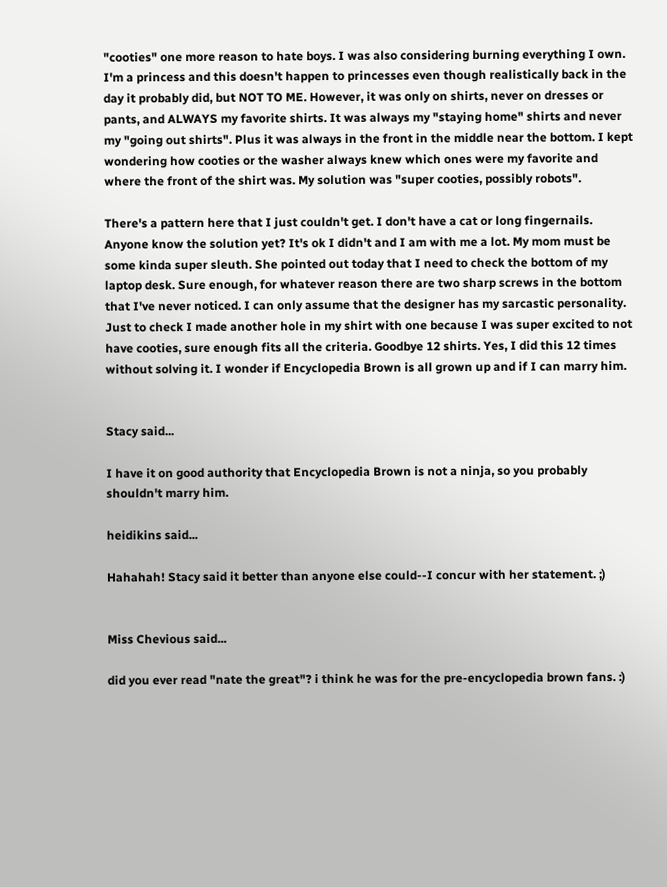"cooties" one more reason to hate boys. I was also considering burning everything I own. I'm a princess and this doesn't happen to princesses even though realistically back in the day it probably did, but NOT TO ME. However, it was only on shirts, never on dresses or pants, and ALWAYS my favorite shirts. It was always my "staying home" shirts and never my "going out shirts". Plus it was always in the front in the middle near the bottom. I kept wondering how cooties or the washer always knew which ones were my favorite and where the front of the shirt was. My solution was "super cooties, possibly robots".

There's a pattern here that I just couldn't get. I don't have a cat or long fingernails. Anyone know the solution yet? It's ok I didn't and I am with me a lot. My mom must be some kinda super sleuth. She pointed out today that I need to check the bottom of my laptop desk. Sure enough, for whatever reason there are two sharp screws in the bottom that I've never noticed. I can only assume that the designer has my sarcastic personality. Just to check I made another hole in my shirt with one because I was super excited to not have cooties, sure enough fits all the criteria. Goodbye 12 shirts. Yes, I did this 12 times without solving it. I wonder if Encyclopedia Brown is all grown up and if I can marry him.


Stacy said...

I have it on good authority that Encyclopedia Brown is not a ninja, so you probably shouldn't marry him.

heidikins said...

Hahahah! Stacy said it better than anyone else could--I concur with her statement. ;)


Miss Chevious said...

did you ever read "nate the great"? i think he was for the pre-encyclopedia brown fans. :)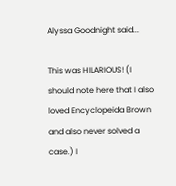Alyssa Goodnight said...

This was HILARIOUS! (I should note here that I also loved Encyclopeida Brown and also never solved a case.) I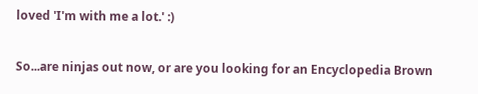loved 'I'm with me a lot.' :)

So...are ninjas out now, or are you looking for an Encyclopedia Brown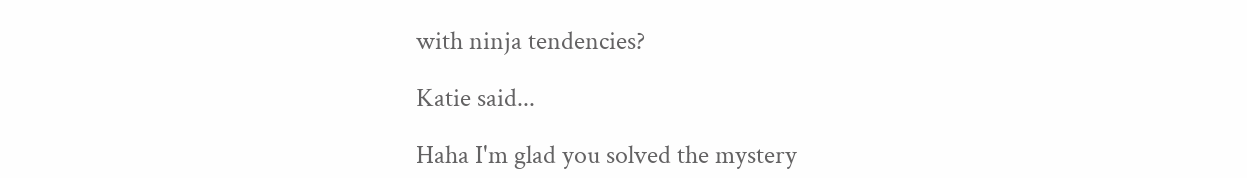with ninja tendencies?

Katie said...

Haha I'm glad you solved the mystery